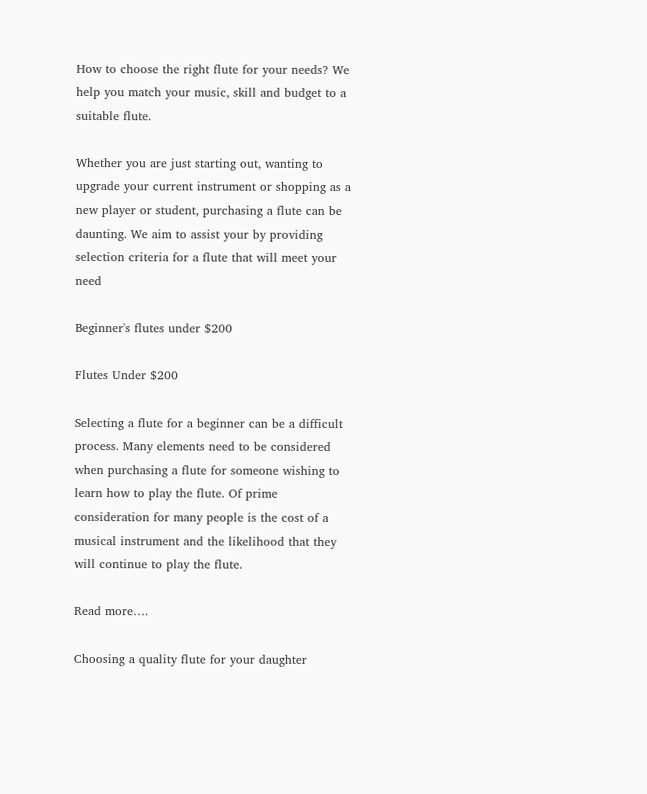How to choose the right flute for your needs? We help you match your music, skill and budget to a suitable flute.

Whether you are just starting out, wanting to upgrade your current instrument or shopping as a new player or student, purchasing a flute can be daunting. We aim to assist your by providing selection criteria for a flute that will meet your need

Beginner's flutes under $200

Flutes Under $200

Selecting a flute for a beginner can be a difficult process. Many elements need to be considered when purchasing a flute for someone wishing to learn how to play the flute. Of prime consideration for many people is the cost of a musical instrument and the likelihood that they will continue to play the flute.

Read more….

Choosing a quality flute for your daughter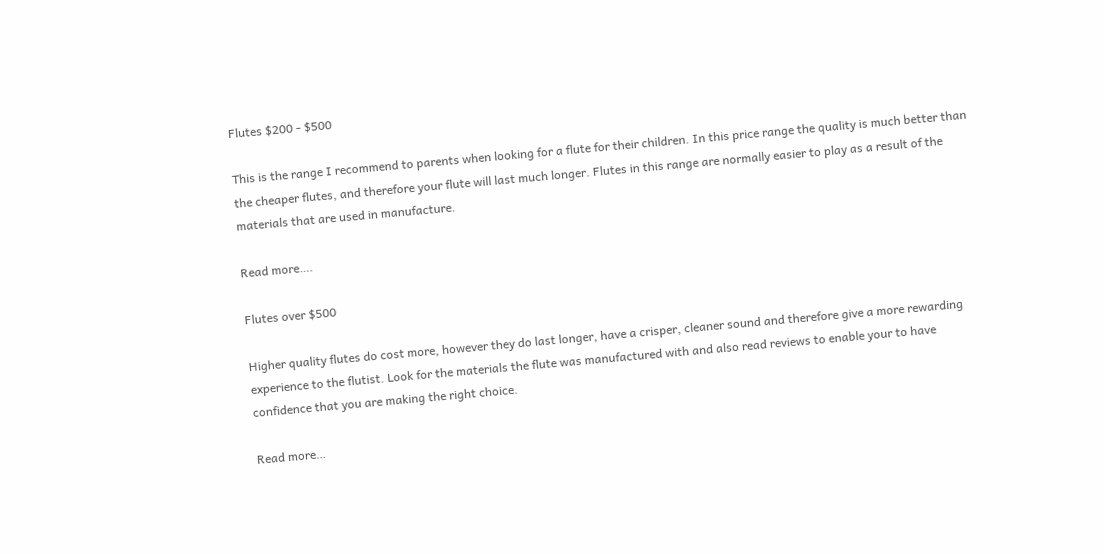Flutes $200 - $500

This is the range I recommend to parents when looking for a flute for their children. In this price range the quality is much better than the cheaper flutes, and therefore your flute will last much longer. Flutes in this range are normally easier to play as a result of the materials that are used in manufacture.

Read more….

Flutes over $500

Higher quality flutes do cost more, however they do last longer, have a crisper, cleaner sound and therefore give a more rewarding experience to the flutist. Look for the materials the flute was manufactured with and also read reviews to enable your to have confidence that you are making the right choice.

Read more…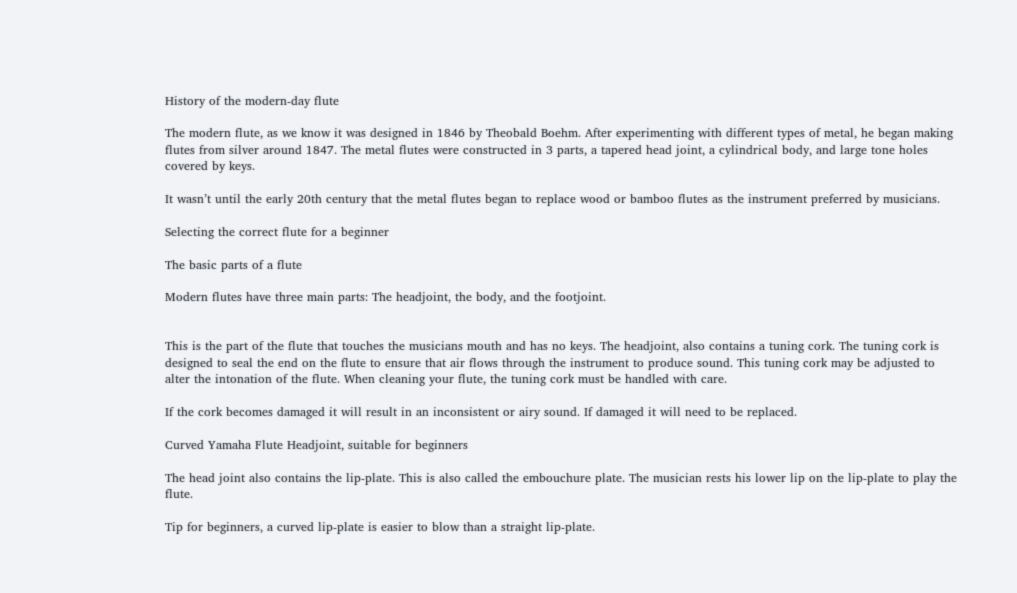History of the modern-day flute

The modern flute, as we know it was designed in 1846 by Theobald Boehm. After experimenting with different types of metal, he began making flutes from silver around 1847. The metal flutes were constructed in 3 parts, a tapered head joint, a cylindrical body, and large tone holes covered by keys.

It wasn’t until the early 20th century that the metal flutes began to replace wood or bamboo flutes as the instrument preferred by musicians.

Selecting the correct flute for a beginner

The basic parts of a flute

Modern flutes have three main parts: The headjoint, the body, and the footjoint.


This is the part of the flute that touches the musicians mouth and has no keys. The headjoint, also contains a tuning cork. The tuning cork is designed to seal the end on the flute to ensure that air flows through the instrument to produce sound. This tuning cork may be adjusted to alter the intonation of the flute. When cleaning your flute, the tuning cork must be handled with care.

If the cork becomes damaged it will result in an inconsistent or airy sound. If damaged it will need to be replaced.

Curved Yamaha Flute Headjoint, suitable for beginners

The head joint also contains the lip-plate. This is also called the embouchure plate. The musician rests his lower lip on the lip-plate to play the flute.

Tip for beginners, a curved lip-plate is easier to blow than a straight lip-plate.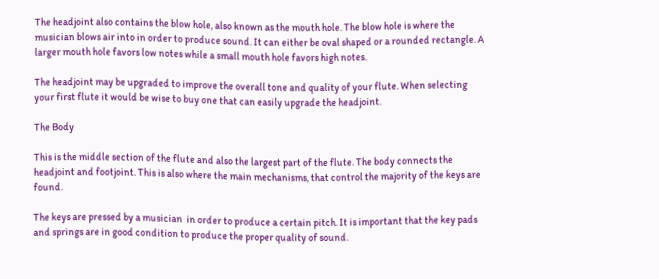The headjoint also contains the blow hole, also known as the mouth hole. The blow hole is where the musician blows air into in order to produce sound. It can either be oval shaped or a rounded rectangle. A larger mouth hole favors low notes while a small mouth hole favors high notes.

The headjoint may be upgraded to improve the overall tone and quality of your flute. When selecting your first flute it would be wise to buy one that can easily upgrade the headjoint.

The Body

This is the middle section of the flute and also the largest part of the flute. The body connects the headjoint and footjoint. This is also where the main mechanisms, that control the majority of the keys are found.

The keys are pressed by a musician  in order to produce a certain pitch. It is important that the key pads and springs are in good condition to produce the proper quality of sound.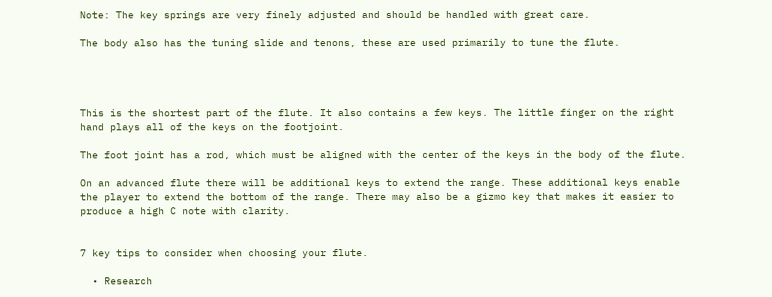Note: The key springs are very finely adjusted and should be handled with great care.

The body also has the tuning slide and tenons, these are used primarily to tune the flute.




This is the shortest part of the flute. It also contains a few keys. The little finger on the right hand plays all of the keys on the footjoint.

The foot joint has a rod, which must be aligned with the center of the keys in the body of the flute.

On an advanced flute there will be additional keys to extend the range. These additional keys enable the player to extend the bottom of the range. There may also be a gizmo key that makes it easier to produce a high C note with clarity.


7 key tips to consider when choosing your flute.

  • Research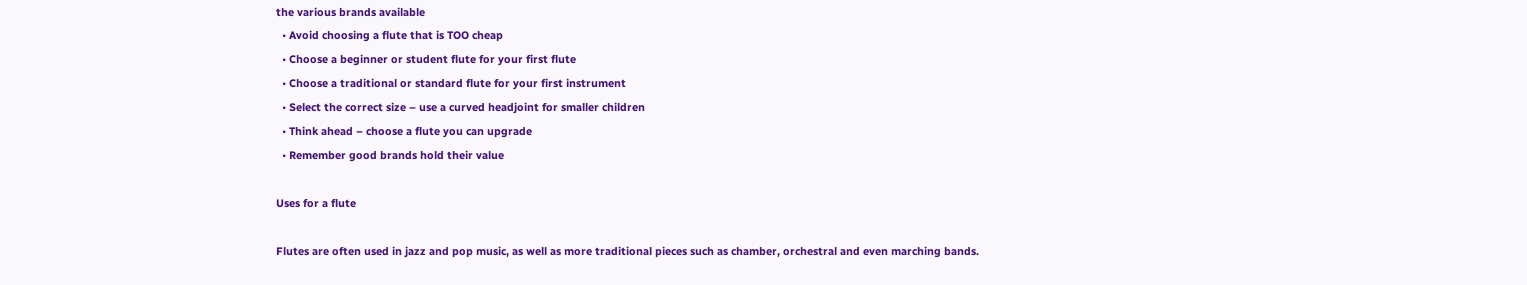the various brands available
  • Avoid choosing a flute that is TOO cheap
  • Choose a beginner or student flute for your first flute
  • Choose a traditional or standard flute for your first instrument
  • Select the correct size – use a curved headjoint for smaller children
  • Think ahead – choose a flute you can upgrade
  • Remember good brands hold their value

Uses for a flute

Flutes are often used in jazz and pop music, as well as more traditional pieces such as chamber, orchestral and even marching bands.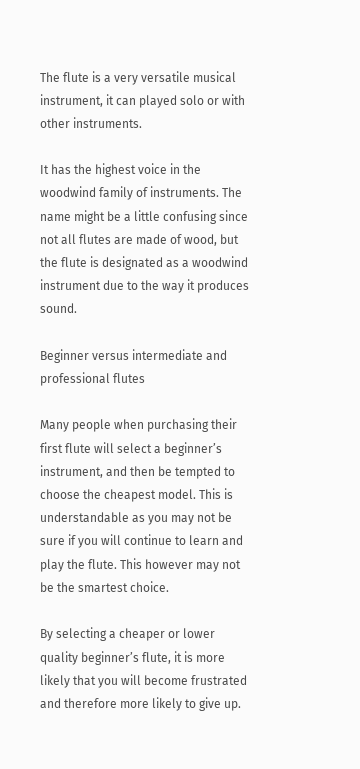The flute is a very versatile musical instrument, it can played solo or with other instruments.

It has the highest voice in the woodwind family of instruments. The name might be a little confusing since not all flutes are made of wood, but the flute is designated as a woodwind instrument due to the way it produces sound.

Beginner versus intermediate and professional flutes

Many people when purchasing their first flute will select a beginner’s instrument, and then be tempted to choose the cheapest model. This is understandable as you may not be sure if you will continue to learn and play the flute. This however may not be the smartest choice.

By selecting a cheaper or lower quality beginner’s flute, it is more likely that you will become frustrated and therefore more likely to give up.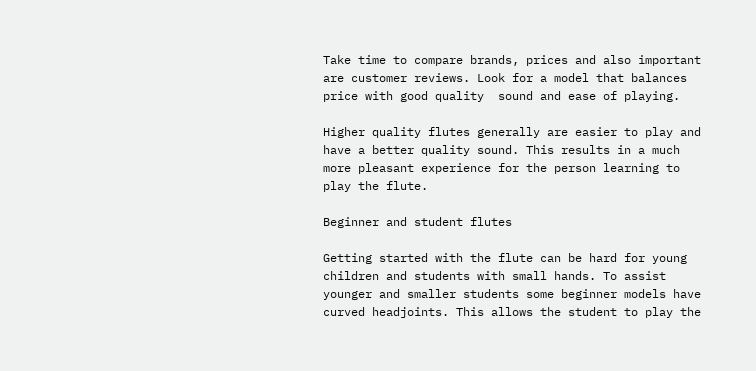Take time to compare brands, prices and also important are customer reviews. Look for a model that balances price with good quality  sound and ease of playing.

Higher quality flutes generally are easier to play and have a better quality sound. This results in a much more pleasant experience for the person learning to play the flute.

Beginner and student flutes

Getting started with the flute can be hard for young children and students with small hands. To assist younger and smaller students some beginner models have curved headjoints. This allows the student to play the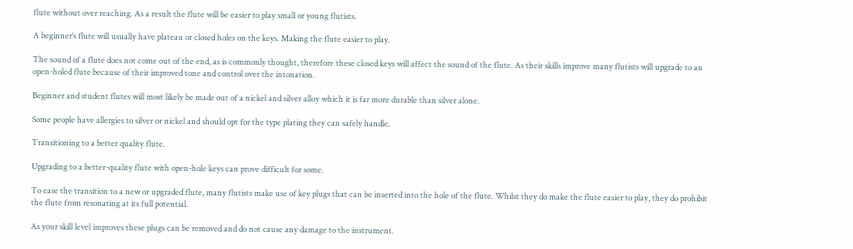flute without over reaching. As a result the flute will be easier to play small or young flutists.

A beginner’s flute will usually have plateau or closed holes on the keys. Making the flute easier to play.

The sound of a flute does not come out of the end, as is commonly thought, therefore these closed keys will affect the sound of the flute. As their skills improve many flutists will upgrade to an open-holed flute because of their improved tone and control over the intonation.

Beginner and student flutes will most likely be made out of a nickel and silver alloy which it is far more durable than silver alone.

Some people have allergies to silver or nickel and should opt for the type plating they can safely handle.

Transitioning to a better quality flute.

Upgrading to a better-quality flute with open-hole keys can prove difficult for some.

To ease the transition to a new or upgraded flute, many flutists make use of key plugs that can be inserted into the hole of the flute. Whilst they do make the flute easier to play, they do prohibit the flute from resonating at its full potential.

As your skill level improves these plugs can be removed and do not cause any damage to the instrument.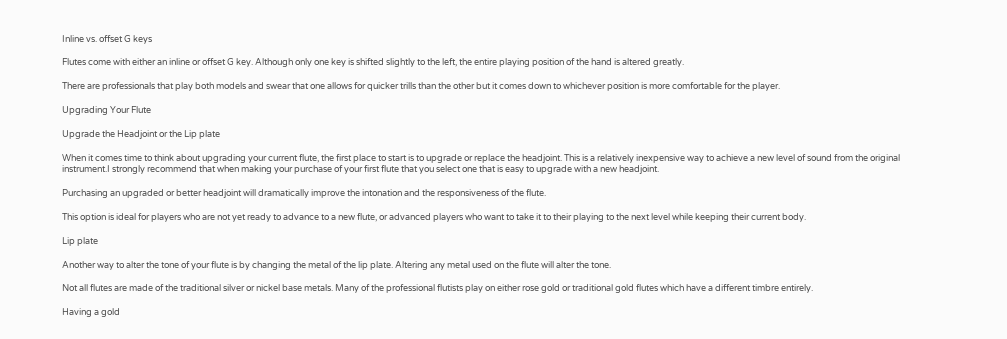Inline vs. offset G keys

Flutes come with either an inline or offset G key. Although only one key is shifted slightly to the left, the entire playing position of the hand is altered greatly.

There are professionals that play both models and swear that one allows for quicker trills than the other but it comes down to whichever position is more comfortable for the player.

Upgrading Your Flute

Upgrade the Headjoint or the Lip plate

When it comes time to think about upgrading your current flute, the first place to start is to upgrade or replace the headjoint. This is a relatively inexpensive way to achieve a new level of sound from the original instrument.I strongly recommend that when making your purchase of your first flute that you select one that is easy to upgrade with a new headjoint.

Purchasing an upgraded or better headjoint will dramatically improve the intonation and the responsiveness of the flute.

This option is ideal for players who are not yet ready to advance to a new flute, or advanced players who want to take it to their playing to the next level while keeping their current body.

Lip plate

Another way to alter the tone of your flute is by changing the metal of the lip plate. Altering any metal used on the flute will alter the tone.

Not all flutes are made of the traditional silver or nickel base metals. Many of the professional flutists play on either rose gold or traditional gold flutes which have a different timbre entirely.

Having a gold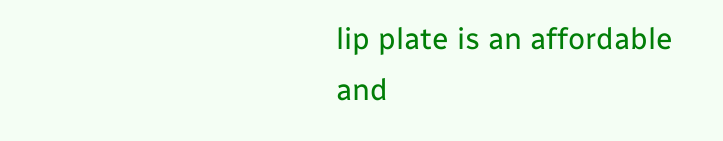lip plate is an affordable and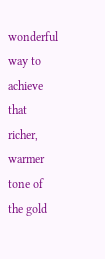wonderful way to achieve that richer, warmer tone of the gold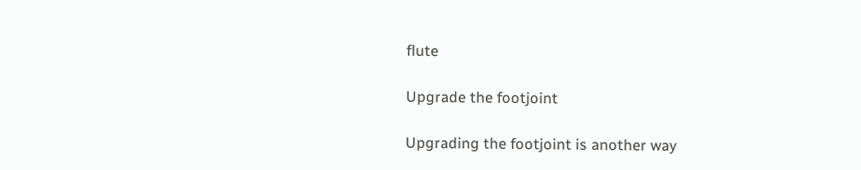flute

Upgrade the footjoint

Upgrading the footjoint is another way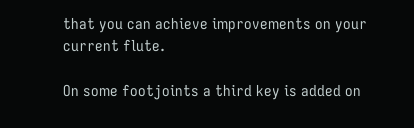that you can achieve improvements on your current flute.

On some footjoints a third key is added on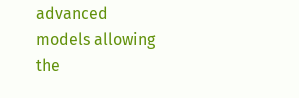advanced models allowing the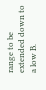range to be extended down to a low B.